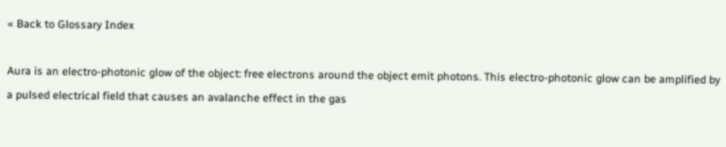« Back to Glossary Index

Aura is an electro-photonic glow of the object: free electrons around the object emit photons. This electro-photonic glow can be amplified by a pulsed electrical field that causes an avalanche effect in the gas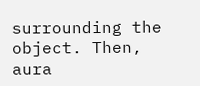surrounding the object. Then, aura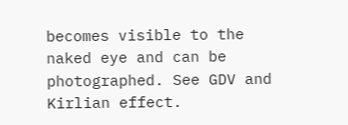becomes visible to the naked eye and can be photographed. See GDV and Kirlian effect.